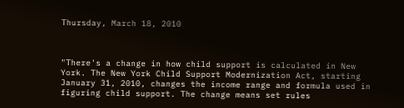Thursday, March 18, 2010



"There's a change in how child support is calculated in New York. The New York Child Support Modernization Act, starting January 31, 2010, changes the income range and formula used in figuring child support. The change means set rules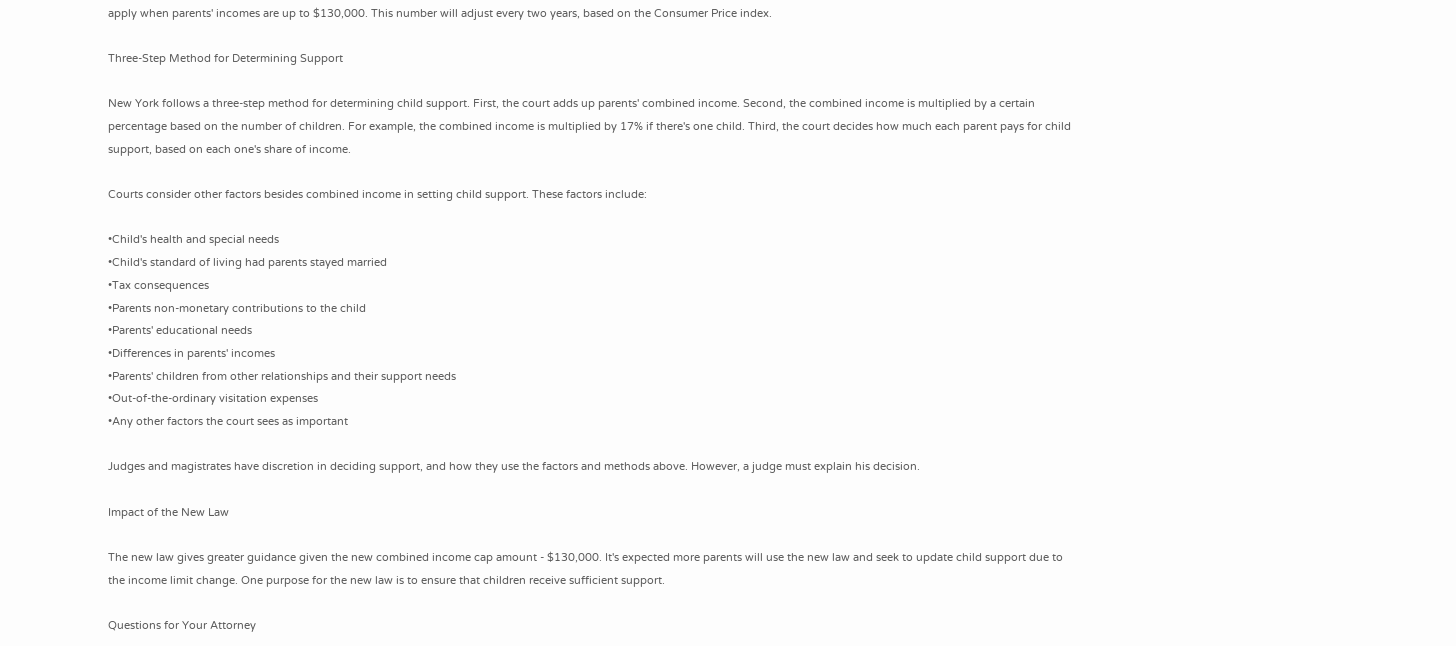apply when parents' incomes are up to $130,000. This number will adjust every two years, based on the Consumer Price index.

Three-Step Method for Determining Support

New York follows a three-step method for determining child support. First, the court adds up parents' combined income. Second, the combined income is multiplied by a certain percentage based on the number of children. For example, the combined income is multiplied by 17% if there's one child. Third, the court decides how much each parent pays for child support, based on each one's share of income.

Courts consider other factors besides combined income in setting child support. These factors include:

•Child's health and special needs
•Child's standard of living had parents stayed married
•Tax consequences
•Parents non-monetary contributions to the child
•Parents' educational needs
•Differences in parents' incomes
•Parents' children from other relationships and their support needs
•Out-of-the-ordinary visitation expenses
•Any other factors the court sees as important

Judges and magistrates have discretion in deciding support, and how they use the factors and methods above. However, a judge must explain his decision.

Impact of the New Law

The new law gives greater guidance given the new combined income cap amount - $130,000. It's expected more parents will use the new law and seek to update child support due to the income limit change. One purpose for the new law is to ensure that children receive sufficient support.

Questions for Your Attorney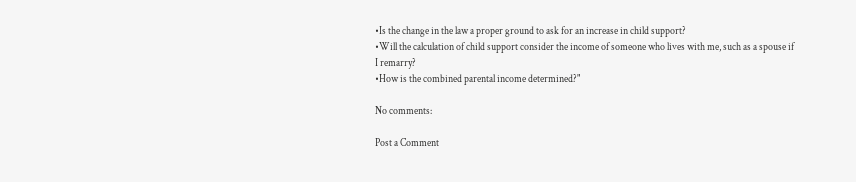•Is the change in the law a proper ground to ask for an increase in child support?
•Will the calculation of child support consider the income of someone who lives with me, such as a spouse if I remarry?
•How is the combined parental income determined?"

No comments:

Post a Comment